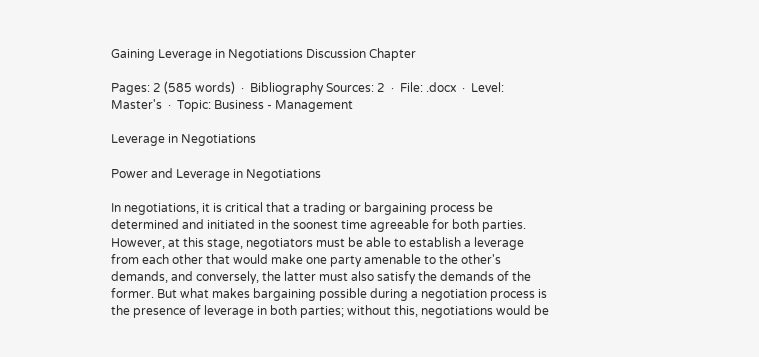Gaining Leverage in Negotiations Discussion Chapter

Pages: 2 (585 words)  ·  Bibliography Sources: 2  ·  File: .docx  ·  Level: Master's  ·  Topic: Business - Management

Leverage in Negotiations

Power and Leverage in Negotiations

In negotiations, it is critical that a trading or bargaining process be determined and initiated in the soonest time agreeable for both parties. However, at this stage, negotiators must be able to establish a leverage from each other that would make one party amenable to the other's demands, and conversely, the latter must also satisfy the demands of the former. But what makes bargaining possible during a negotiation process is the presence of leverage in both parties; without this, negotiations would be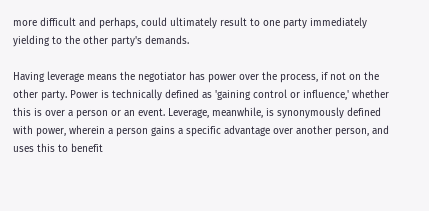more difficult and perhaps, could ultimately result to one party immediately yielding to the other party's demands.

Having leverage means the negotiator has power over the process, if not on the other party. Power is technically defined as 'gaining control or influence,' whether this is over a person or an event. Leverage, meanwhile, is synonymously defined with power, wherein a person gains a specific advantage over another person, and uses this to benefit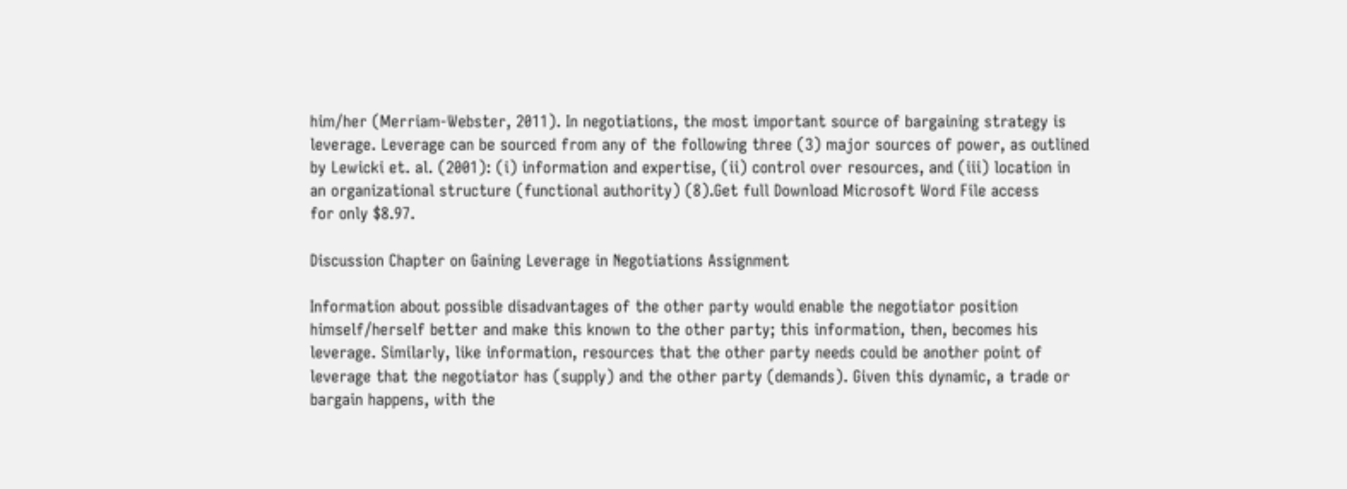him/her (Merriam-Webster, 2011). In negotiations, the most important source of bargaining strategy is leverage. Leverage can be sourced from any of the following three (3) major sources of power, as outlined by Lewicki et. al. (2001): (i) information and expertise, (ii) control over resources, and (iii) location in an organizational structure (functional authority) (8).Get full Download Microsoft Word File access
for only $8.97.

Discussion Chapter on Gaining Leverage in Negotiations Assignment

Information about possible disadvantages of the other party would enable the negotiator position himself/herself better and make this known to the other party; this information, then, becomes his leverage. Similarly, like information, resources that the other party needs could be another point of leverage that the negotiator has (supply) and the other party (demands). Given this dynamic, a trade or bargain happens, with the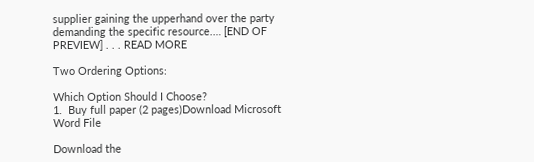supplier gaining the upperhand over the party demanding the specific resource.… [END OF PREVIEW] . . . READ MORE

Two Ordering Options:

Which Option Should I Choose?
1.  Buy full paper (2 pages)Download Microsoft Word File

Download the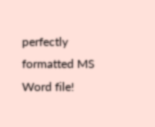perfectly formatted MS Word file!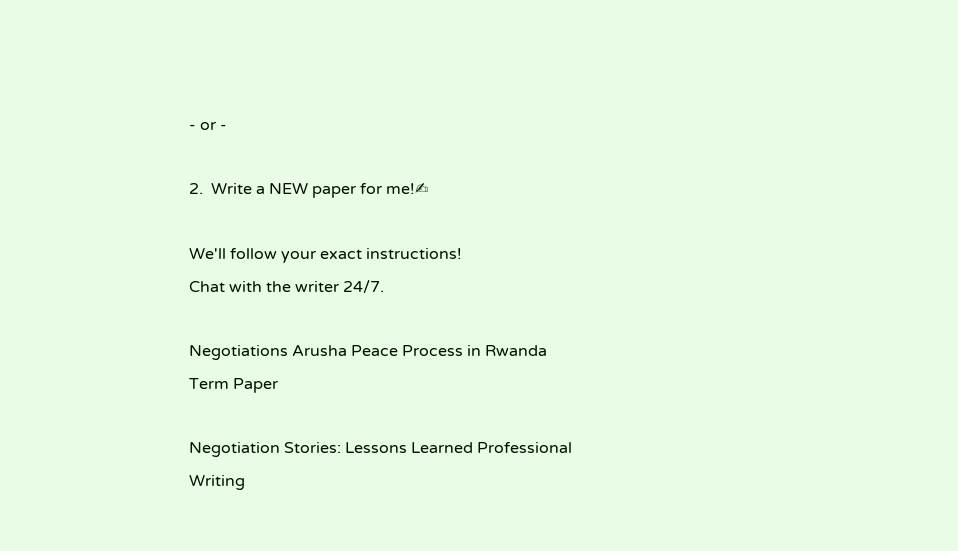- or -

2.  Write a NEW paper for me!✍

We'll follow your exact instructions!
Chat with the writer 24/7.

Negotiations Arusha Peace Process in Rwanda Term Paper

Negotiation Stories: Lessons Learned Professional Writing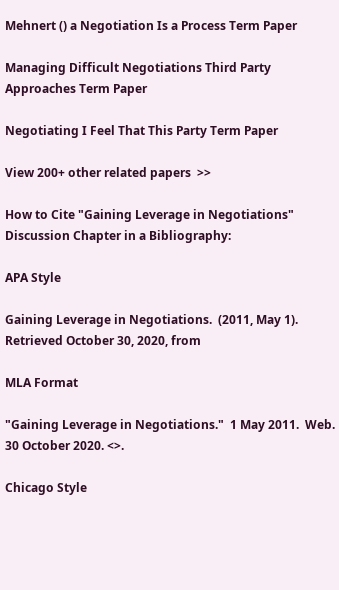Mehnert () a Negotiation Is a Process Term Paper

Managing Difficult Negotiations Third Party Approaches Term Paper

Negotiating I Feel That This Party Term Paper

View 200+ other related papers  >>

How to Cite "Gaining Leverage in Negotiations" Discussion Chapter in a Bibliography:

APA Style

Gaining Leverage in Negotiations.  (2011, May 1).  Retrieved October 30, 2020, from

MLA Format

"Gaining Leverage in Negotiations."  1 May 2011.  Web.  30 October 2020. <>.

Chicago Style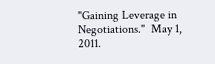"Gaining Leverage in Negotiations."  May 1, 2011.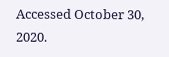Accessed October 30, 2020.